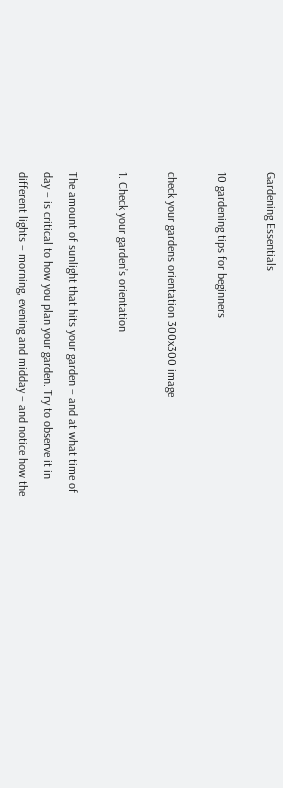Gardening Essentials

10 gardening tips for beginners

check your gardens orientation 300x300 image

1. Check your garden’s orientation

The amount of sunlight that hits your garden – and at what time of day – is critical to how you plan your garden. Try to observe it in different lights – morning, evening and midday – and notice how the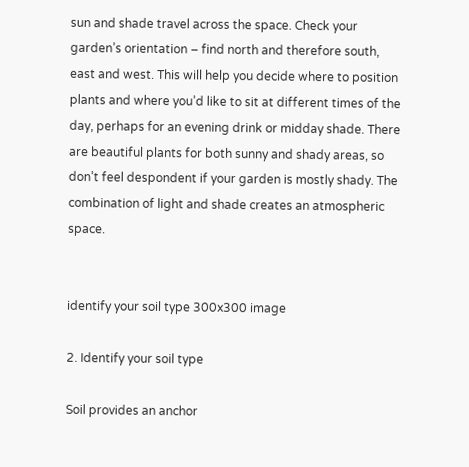sun and shade travel across the space. Check your garden’s orientation – find north and therefore south, east and west. This will help you decide where to position plants and where you’d like to sit at different times of the day, perhaps for an evening drink or midday shade. There are beautiful plants for both sunny and shady areas, so don’t feel despondent if your garden is mostly shady. The combination of light and shade creates an atmospheric space.


identify your soil type 300x300 image

2. Identify your soil type

Soil provides an anchor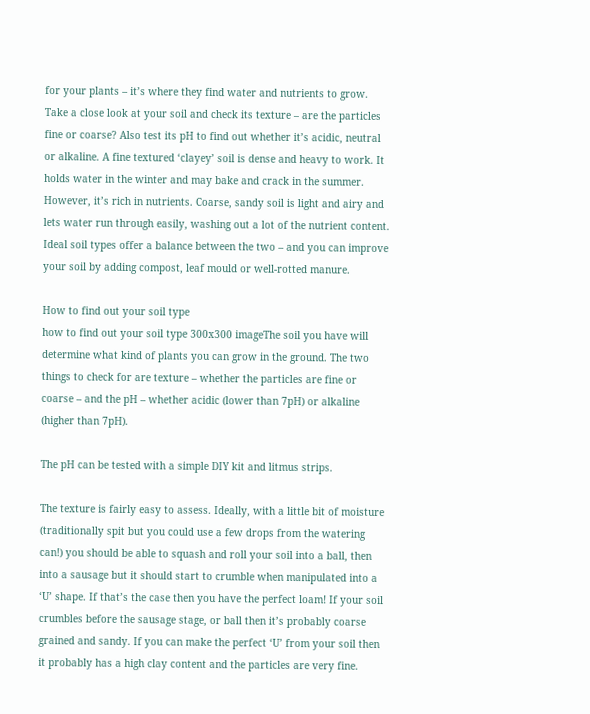for your plants – it’s where they find water and nutrients to grow. Take a close look at your soil and check its texture – are the particles fine or coarse? Also test its pH to find out whether it’s acidic, neutral or alkaline. A fine textured ‘clayey’ soil is dense and heavy to work. It holds water in the winter and may bake and crack in the summer. However, it’s rich in nutrients. Coarse, sandy soil is light and airy and lets water run through easily, washing out a lot of the nutrient content. Ideal soil types offer a balance between the two – and you can improve your soil by adding compost, leaf mould or well-rotted manure.

How to find out your soil type
how to find out your soil type 300x300 imageThe soil you have will determine what kind of plants you can grow in the ground. The two things to check for are texture – whether the particles are fine or coarse – and the pH – whether acidic (lower than 7pH) or alkaline (higher than 7pH).

The pH can be tested with a simple DIY kit and litmus strips.

The texture is fairly easy to assess. Ideally, with a little bit of moisture (traditionally spit but you could use a few drops from the watering can!) you should be able to squash and roll your soil into a ball, then into a sausage but it should start to crumble when manipulated into a ‘U’ shape. If that’s the case then you have the perfect loam! If your soil crumbles before the sausage stage, or ball then it’s probably coarse grained and sandy. If you can make the perfect ‘U’ from your soil then it probably has a high clay content and the particles are very fine.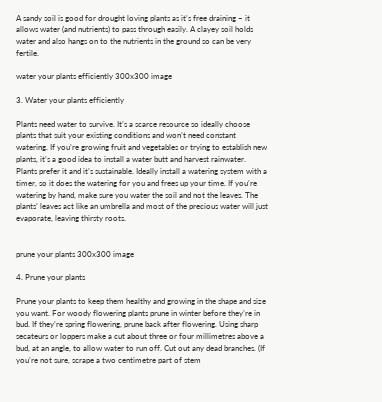A sandy soil is good for drought loving plants as it’s free draining – it allows water (and nutrients) to pass through easily. A clayey soil holds water and also hangs on to the nutrients in the ground so can be very fertile.

water your plants efficiently 300x300 image

3. Water your plants efficiently

Plants need water to survive. It’s a scarce resource so ideally choose plants that suit your existing conditions and won’t need constant watering. If you’re growing fruit and vegetables or trying to establish new plants, it’s a good idea to install a water butt and harvest rainwater. Plants prefer it and it’s sustainable. Ideally install a watering system with a timer, so it does the watering for you and frees up your time. If you’re watering by hand, make sure you water the soil and not the leaves. The plants’ leaves act like an umbrella and most of the precious water will just evaporate, leaving thirsty roots.


prune your plants 300x300 image

4. Prune your plants

Prune your plants to keep them healthy and growing in the shape and size you want. For woody flowering plants prune in winter before they’re in bud. If they’re spring flowering, prune back after flowering. Using sharp secateurs or loppers make a cut about three or four millimetres above a bud, at an angle, to allow water to run off. Cut out any dead branches. (If you’re not sure, scrape a two centimetre part of stem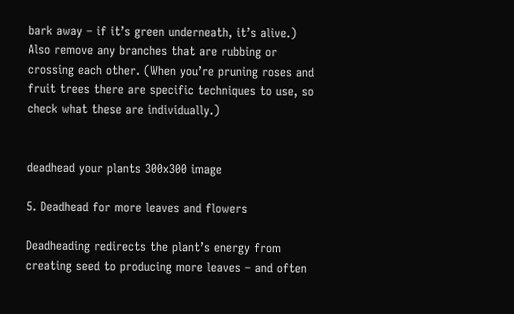bark away – if it’s green underneath, it’s alive.) Also remove any branches that are rubbing or crossing each other. (When you’re pruning roses and fruit trees there are specific techniques to use, so check what these are individually.)


deadhead your plants 300x300 image

5. Deadhead for more leaves and flowers

Deadheading redirects the plant’s energy from creating seed to producing more leaves – and often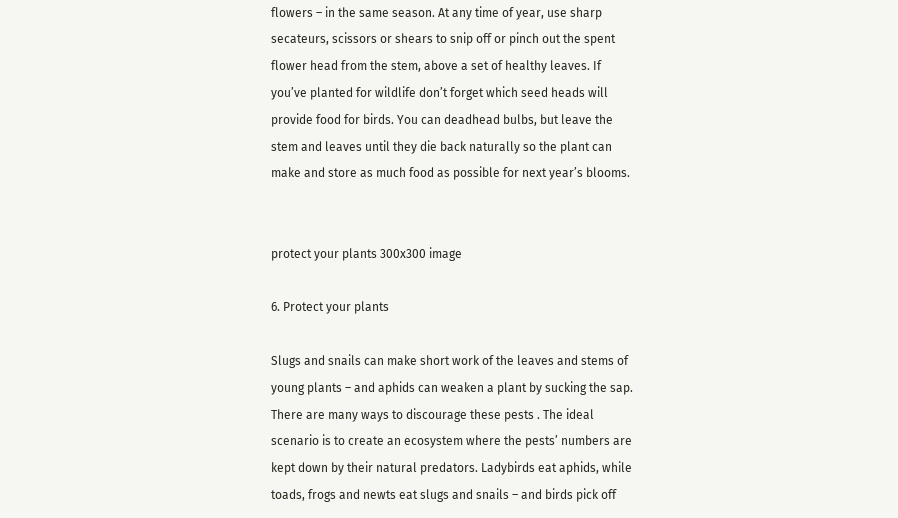flowers – in the same season. At any time of year, use sharp secateurs, scissors or shears to snip off or pinch out the spent flower head from the stem, above a set of healthy leaves. If you’ve planted for wildlife don’t forget which seed heads will provide food for birds. You can deadhead bulbs, but leave the stem and leaves until they die back naturally so the plant can make and store as much food as possible for next year’s blooms.


protect your plants 300x300 image

6. Protect your plants

Slugs and snails can make short work of the leaves and stems of young plants – and aphids can weaken a plant by sucking the sap. There are many ways to discourage these pests . The ideal scenario is to create an ecosystem where the pests’ numbers are kept down by their natural predators. Ladybirds eat aphids, while toads, frogs and newts eat slugs and snails – and birds pick off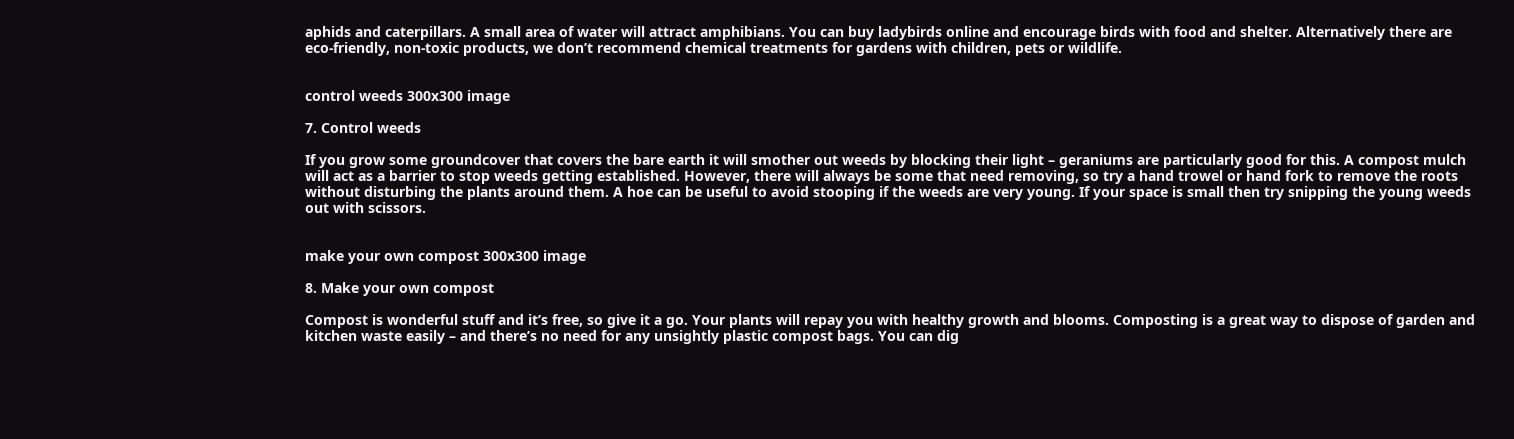aphids and caterpillars. A small area of water will attract amphibians. You can buy ladybirds online and encourage birds with food and shelter. Alternatively there are eco-friendly, non-toxic products, we don’t recommend chemical treatments for gardens with children, pets or wildlife.


control weeds 300x300 image

7. Control weeds

If you grow some groundcover that covers the bare earth it will smother out weeds by blocking their light – geraniums are particularly good for this. A compost mulch will act as a barrier to stop weeds getting established. However, there will always be some that need removing, so try a hand trowel or hand fork to remove the roots without disturbing the plants around them. A hoe can be useful to avoid stooping if the weeds are very young. If your space is small then try snipping the young weeds out with scissors.


make your own compost 300x300 image

8. Make your own compost

Compost is wonderful stuff and it’s free, so give it a go. Your plants will repay you with healthy growth and blooms. Composting is a great way to dispose of garden and kitchen waste easily – and there’s no need for any unsightly plastic compost bags. You can dig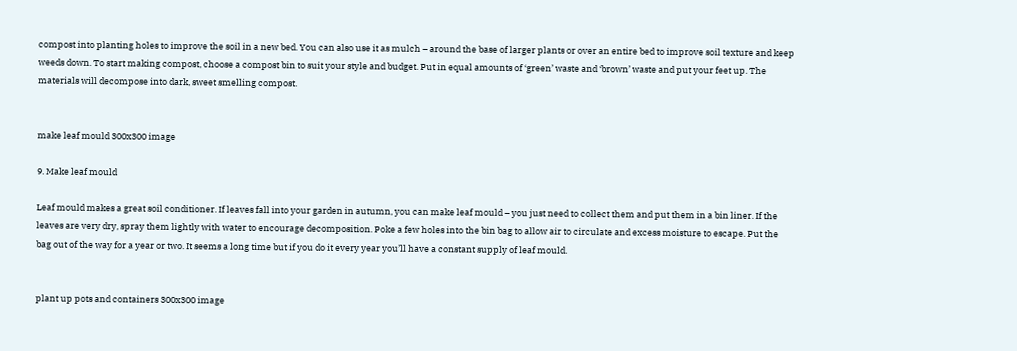compost into planting holes to improve the soil in a new bed. You can also use it as mulch – around the base of larger plants or over an entire bed to improve soil texture and keep weeds down. To start making compost, choose a compost bin to suit your style and budget. Put in equal amounts of ‘green’ waste and ‘brown’ waste and put your feet up. The materials will decompose into dark, sweet smelling compost.


make leaf mould 300x300 image

9. Make leaf mould

Leaf mould makes a great soil conditioner. If leaves fall into your garden in autumn, you can make leaf mould – you just need to collect them and put them in a bin liner. If the leaves are very dry, spray them lightly with water to encourage decomposition. Poke a few holes into the bin bag to allow air to circulate and excess moisture to escape. Put the bag out of the way for a year or two. It seems a long time but if you do it every year you’ll have a constant supply of leaf mould.


plant up pots and containers 300x300 image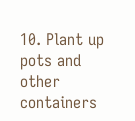10. Plant up pots and other containers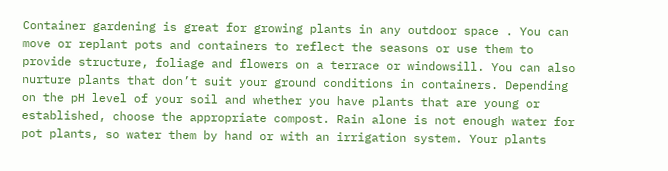Container gardening is great for growing plants in any outdoor space . You can move or replant pots and containers to reflect the seasons or use them to provide structure, foliage and flowers on a terrace or windowsill. You can also nurture plants that don’t suit your ground conditions in containers. Depending on the pH level of your soil and whether you have plants that are young or established, choose the appropriate compost. Rain alone is not enough water for pot plants, so water them by hand or with an irrigation system. Your plants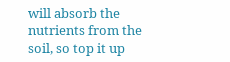will absorb the nutrients from the soil, so top it up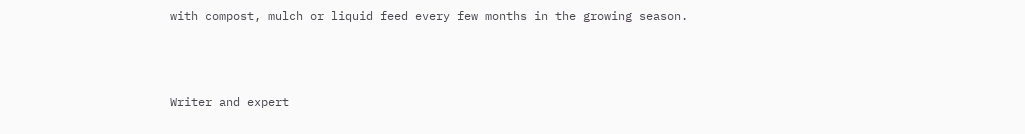with compost, mulch or liquid feed every few months in the growing season.



Writer and expert